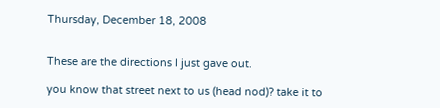Thursday, December 18, 2008


These are the directions I just gave out.

you know that street next to us (head nod)? take it to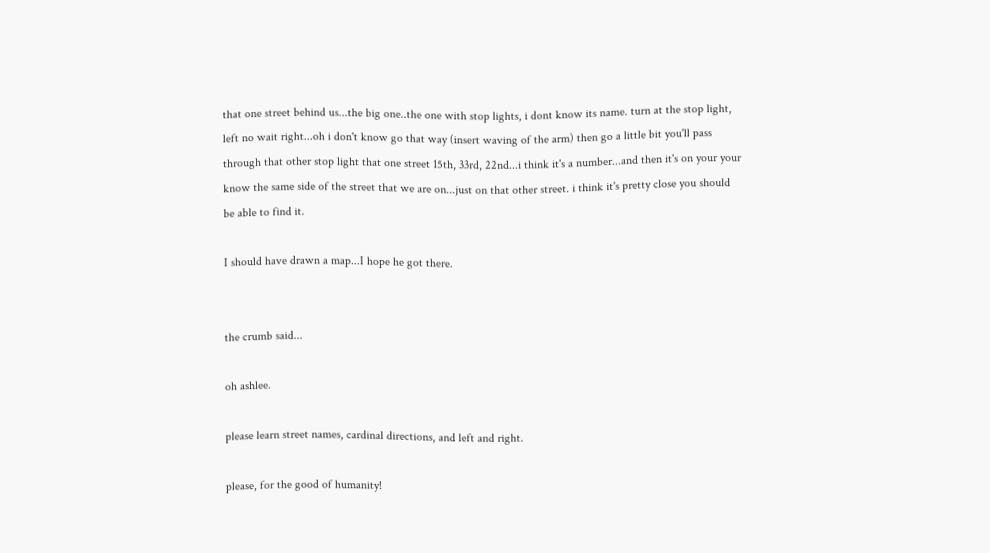that one street behind us...the big one..the one with stop lights, i dont know its name. turn at the stop light, left no wait right...oh i don't know go that way (insert waving of the arm) then go a little bit you'll pass through that other stop light that one street 15th, 33rd, 22nd...i think it's a number...and then it's on your your know the same side of the street that we are on...just on that other street. i think it's pretty close you should be able to find it.

I should have drawn a map...I hope he got there.


the crumb said...

oh ashlee.

please learn street names, cardinal directions, and left and right.

please, for the good of humanity!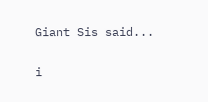Giant Sis said...

i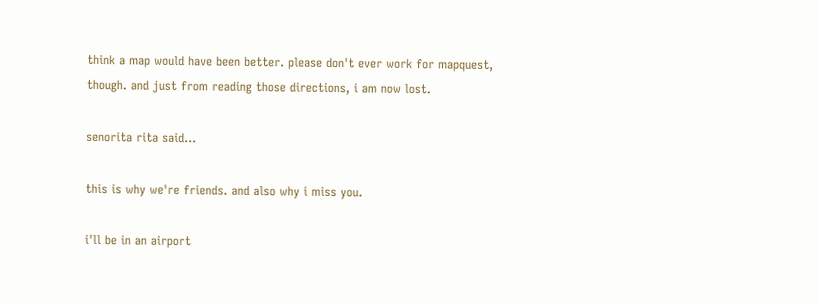think a map would have been better. please don't ever work for mapquest, though. and just from reading those directions, i am now lost.

senorita rita said...

this is why we're friends. and also why i miss you.

i'll be in an airport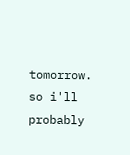tomorrow. so i'll probably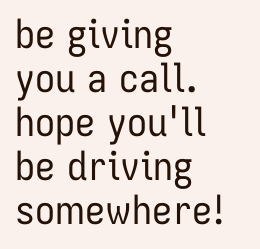be giving you a call. hope you'll be driving somewhere!